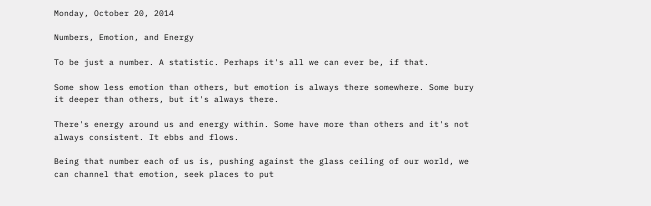Monday, October 20, 2014

Numbers, Emotion, and Energy

To be just a number. A statistic. Perhaps it's all we can ever be, if that.

Some show less emotion than others, but emotion is always there somewhere. Some bury it deeper than others, but it's always there.

There's energy around us and energy within. Some have more than others and it's not always consistent. It ebbs and flows.

Being that number each of us is, pushing against the glass ceiling of our world, we can channel that emotion, seek places to put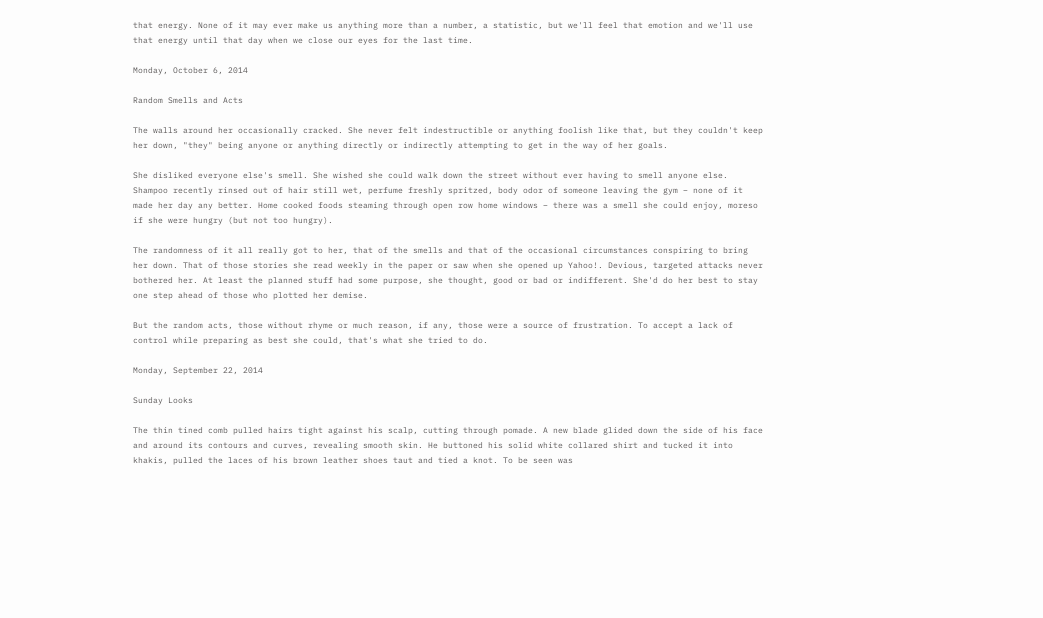that energy. None of it may ever make us anything more than a number, a statistic, but we'll feel that emotion and we'll use that energy until that day when we close our eyes for the last time.

Monday, October 6, 2014

Random Smells and Acts

The walls around her occasionally cracked. She never felt indestructible or anything foolish like that, but they couldn't keep her down, "they" being anyone or anything directly or indirectly attempting to get in the way of her goals.

She disliked everyone else's smell. She wished she could walk down the street without ever having to smell anyone else. Shampoo recently rinsed out of hair still wet, perfume freshly spritzed, body odor of someone leaving the gym – none of it made her day any better. Home cooked foods steaming through open row home windows – there was a smell she could enjoy, moreso if she were hungry (but not too hungry).

The randomness of it all really got to her, that of the smells and that of the occasional circumstances conspiring to bring her down. That of those stories she read weekly in the paper or saw when she opened up Yahoo!. Devious, targeted attacks never bothered her. At least the planned stuff had some purpose, she thought, good or bad or indifferent. She'd do her best to stay one step ahead of those who plotted her demise.

But the random acts, those without rhyme or much reason, if any, those were a source of frustration. To accept a lack of control while preparing as best she could, that's what she tried to do.

Monday, September 22, 2014

Sunday Looks

The thin tined comb pulled hairs tight against his scalp, cutting through pomade. A new blade glided down the side of his face and around its contours and curves, revealing smooth skin. He buttoned his solid white collared shirt and tucked it into khakis, pulled the laces of his brown leather shoes taut and tied a knot. To be seen was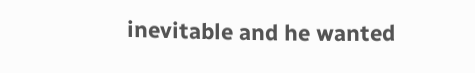inevitable and he wanted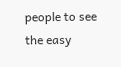people to see the easy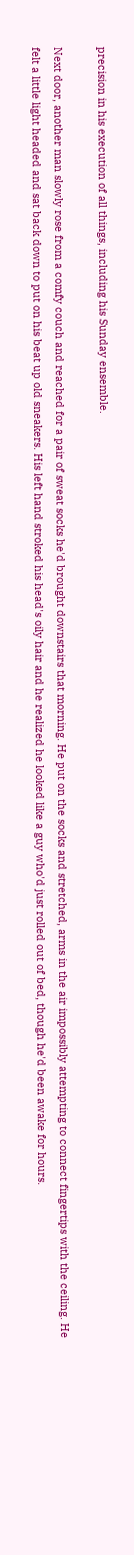precision in his execution of all things, including his Sunday ensemble.

Next door, another man slowly rose from a comfy couch and reached for a pair of sweat socks he'd brought downstairs that morning. He put on the socks and stretched, arms in the air impossibly attempting to connect fingertips with the ceiling. He felt a little light headed and sat back down to put on his beat up old sneakers. His left hand stroked his head's oily hair and he realized he looked like a guy who'd just rolled out of bed, though he'd been awake for hours.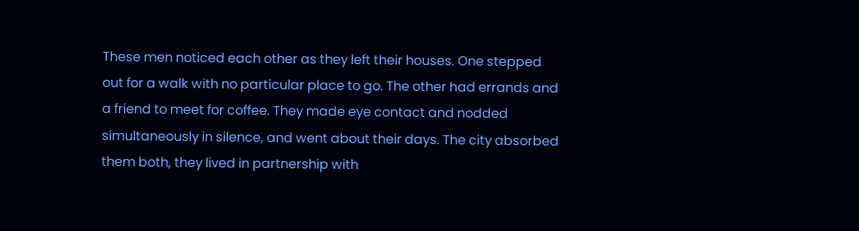These men noticed each other as they left their houses. One stepped out for a walk with no particular place to go. The other had errands and a friend to meet for coffee. They made eye contact and nodded simultaneously in silence, and went about their days. The city absorbed them both, they lived in partnership with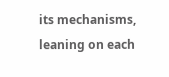its mechanisms, leaning on each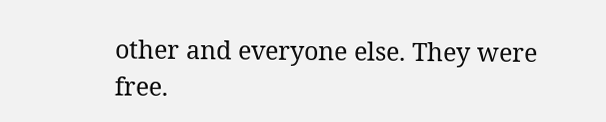other and everyone else. They were free.